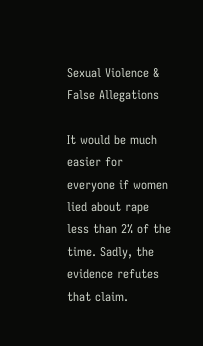Sexual Violence & False Allegations

It would be much easier for everyone if women lied about rape less than 2% of the time. Sadly, the evidence refutes that claim.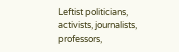Leftist politicians, activists, journalists, professors,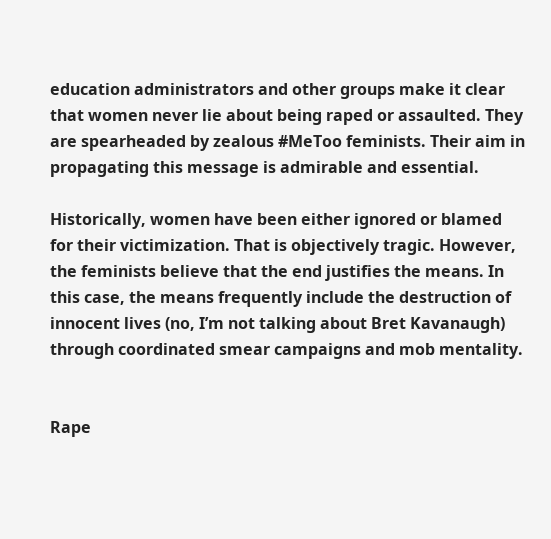education administrators and other groups make it clear that women never lie about being raped or assaulted. They are spearheaded by zealous #MeToo feminists. Their aim in propagating this message is admirable and essential.

Historically, women have been either ignored or blamed for their victimization. That is objectively tragic. However, the feminists believe that the end justifies the means. In this case, the means frequently include the destruction of innocent lives (no, I’m not talking about Bret Kavanaugh) through coordinated smear campaigns and mob mentality.


Rape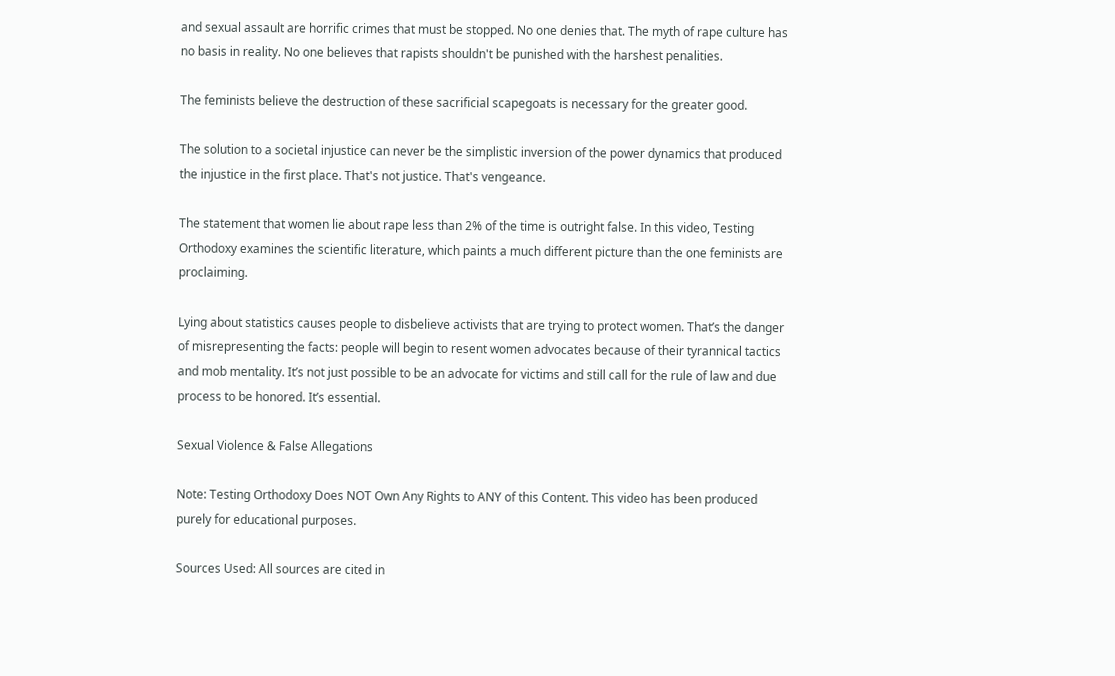and sexual assault are horrific crimes that must be stopped. No one denies that. The myth of rape culture has no basis in reality. No one believes that rapists shouldn't be punished with the harshest penalities.

The feminists believe the destruction of these sacrificial scapegoats is necessary for the greater good.

The solution to a societal injustice can never be the simplistic inversion of the power dynamics that produced the injustice in the first place. That's not justice. That's vengeance.

The statement that women lie about rape less than 2% of the time is outright false. In this video, Testing Orthodoxy examines the scientific literature, which paints a much different picture than the one feminists are proclaiming.

Lying about statistics causes people to disbelieve activists that are trying to protect women. That’s the danger of misrepresenting the facts: people will begin to resent women advocates because of their tyrannical tactics and mob mentality. It’s not just possible to be an advocate for victims and still call for the rule of law and due process to be honored. It’s essential.

Sexual Violence & False Allegations

Note: Testing Orthodoxy Does NOT Own Any Rights to ANY of this Content. This video has been produced purely for educational purposes.

Sources Used: All sources are cited in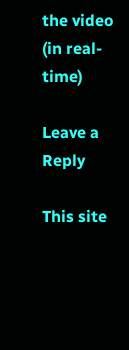the video (in real-time)

Leave a Reply

This site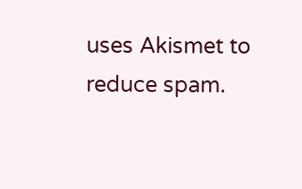uses Akismet to reduce spam.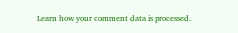Learn how your comment data is processed.